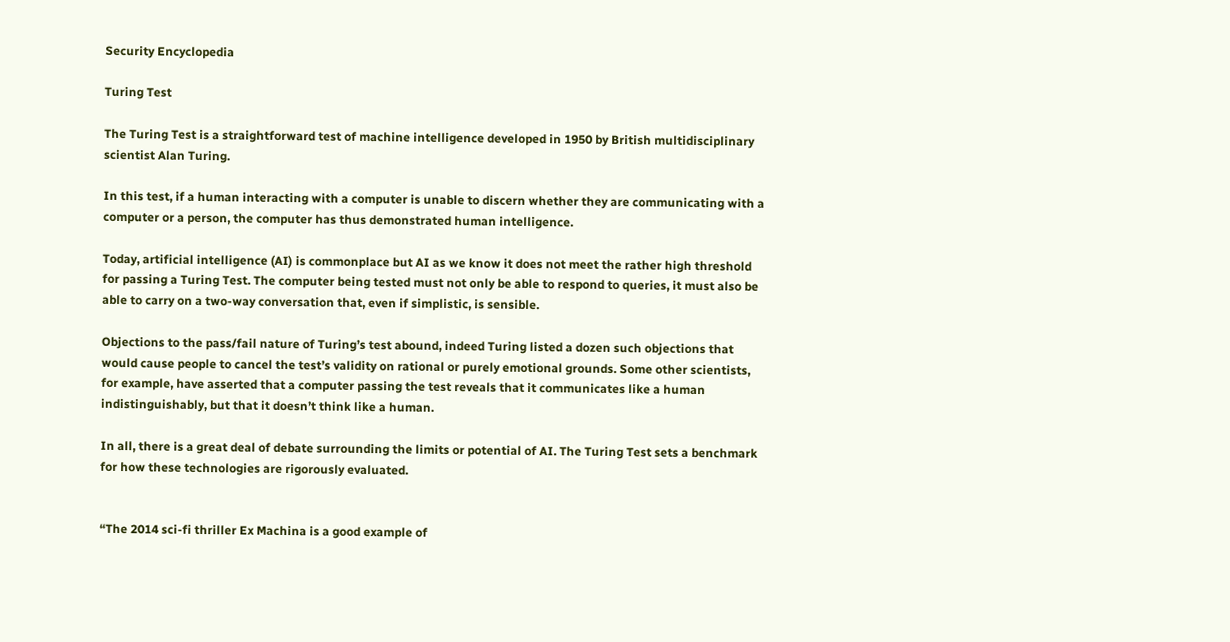Security Encyclopedia

Turing Test

The Turing Test is a straightforward test of machine intelligence developed in 1950 by British multidisciplinary scientist Alan Turing.

In this test, if a human interacting with a computer is unable to discern whether they are communicating with a computer or a person, the computer has thus demonstrated human intelligence.

Today, artificial intelligence (AI) is commonplace but AI as we know it does not meet the rather high threshold for passing a Turing Test. The computer being tested must not only be able to respond to queries, it must also be able to carry on a two-way conversation that, even if simplistic, is sensible.

Objections to the pass/fail nature of Turing’s test abound, indeed Turing listed a dozen such objections that would cause people to cancel the test’s validity on rational or purely emotional grounds. Some other scientists, for example, have asserted that a computer passing the test reveals that it communicates like a human indistinguishably, but that it doesn’t think like a human.

In all, there is a great deal of debate surrounding the limits or potential of AI. The Turing Test sets a benchmark for how these technologies are rigorously evaluated.


“The 2014 sci-fi thriller Ex Machina is a good example of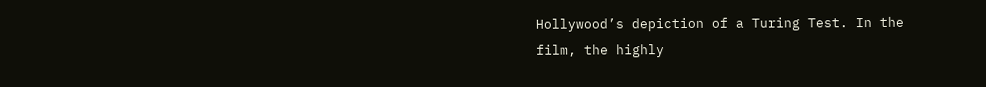Hollywood’s depiction of a Turing Test. In the film, the highly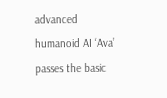advanced humanoid AI ‘Ava’ passes the basic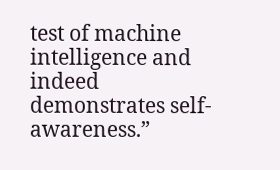test of machine intelligence and indeed demonstrates self-awareness.”